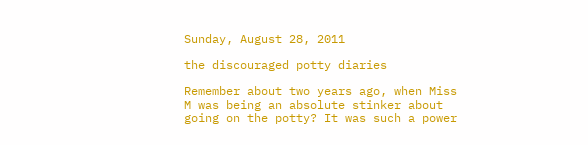Sunday, August 28, 2011

the discouraged potty diaries

Remember about two years ago, when Miss M was being an absolute stinker about going on the potty? It was such a power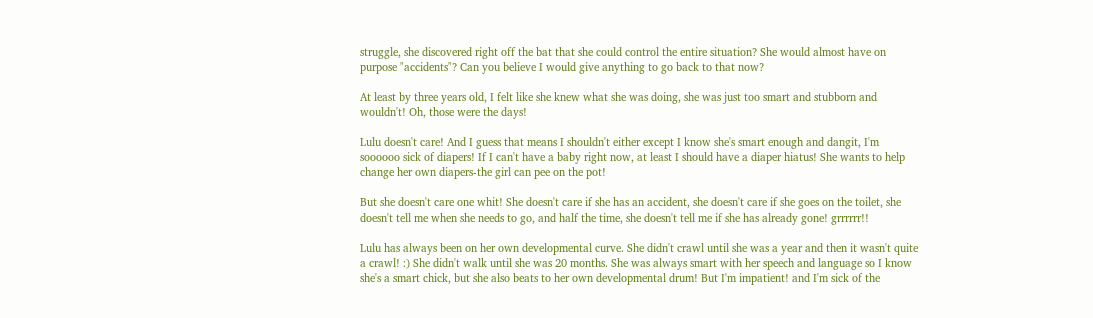struggle, she discovered right off the bat that she could control the entire situation? She would almost have on purpose "accidents"? Can you believe I would give anything to go back to that now?

At least by three years old, I felt like she knew what she was doing, she was just too smart and stubborn and wouldn't! Oh, those were the days!

Lulu doesn't care! And I guess that means I shouldn't either except I know she's smart enough and dangit, I'm soooooo sick of diapers! If I can't have a baby right now, at least I should have a diaper hiatus! She wants to help change her own diapers-the girl can pee on the pot!

But she doesn't care one whit! She doesn't care if she has an accident, she doesn't care if she goes on the toilet, she doesn't tell me when she needs to go, and half the time, she doesn't tell me if she has already gone! grrrrrr!!

Lulu has always been on her own developmental curve. She didn't crawl until she was a year and then it wasn't quite a crawl! :) She didn't walk until she was 20 months. She was always smart with her speech and language so I know she's a smart chick, but she also beats to her own developmental drum! But I'm impatient! and I'm sick of the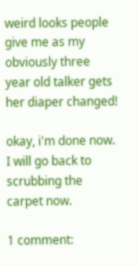weird looks people give me as my obviously three year old talker gets her diaper changed!

okay, i'm done now. I will go back to scrubbing the carpet now.

1 comment: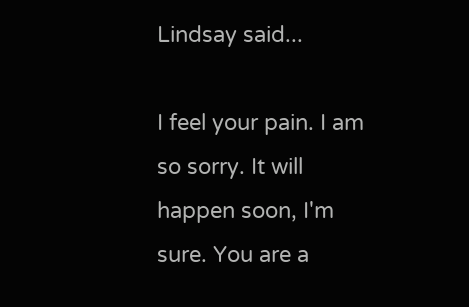Lindsay said...

I feel your pain. I am so sorry. It will happen soon, I'm sure. You are a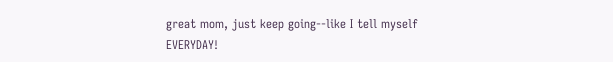great mom, just keep going--like I tell myself EVERYDAY!